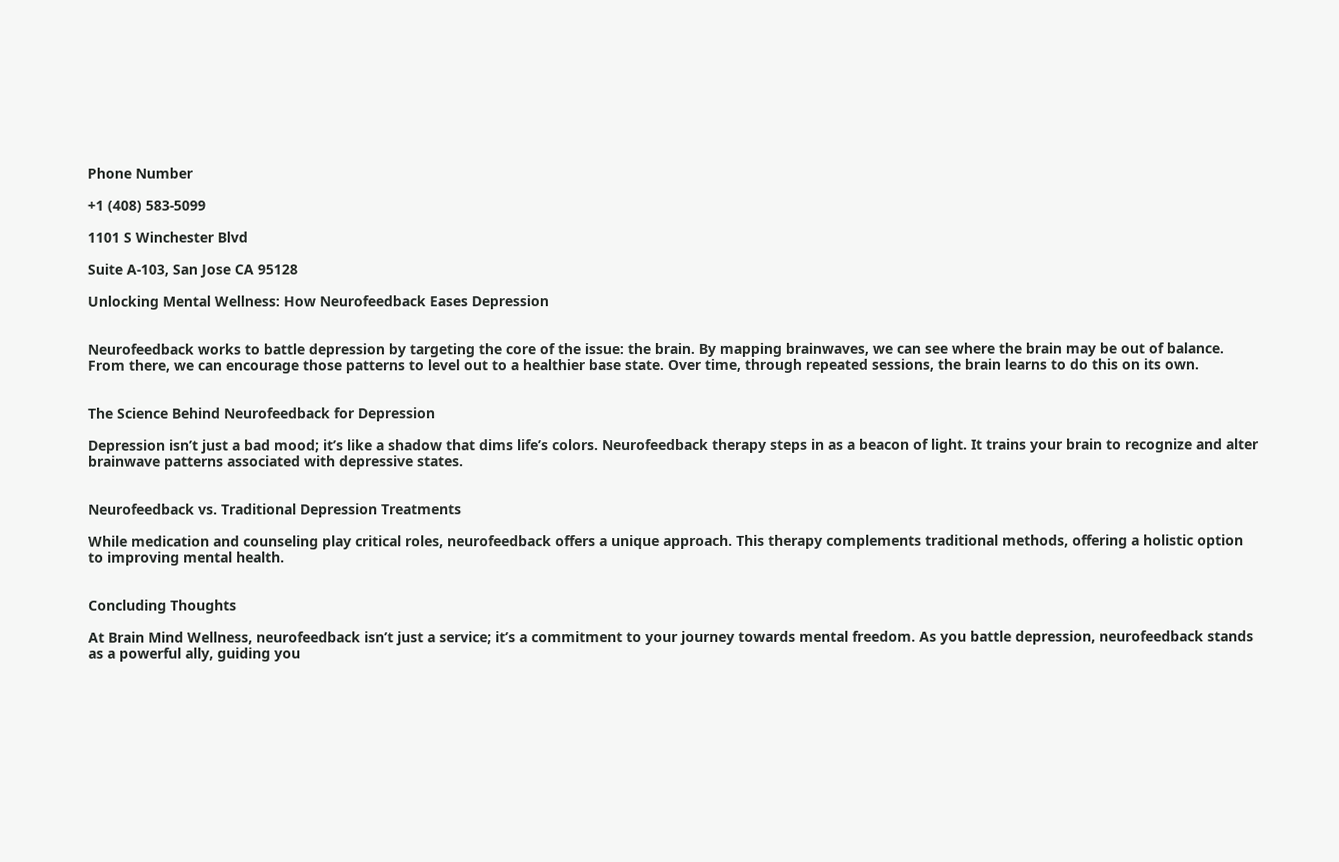Phone Number

+1 (408) 583-5099

1101 S Winchester Blvd

Suite A-103, San Jose CA 95128

Unlocking Mental Wellness: How Neurofeedback Eases Depression


Neurofeedback works to battle depression by targeting the core of the issue: the brain. By mapping brainwaves, we can see where the brain may be out of balance. From there, we can encourage those patterns to level out to a healthier base state. Over time, through repeated sessions, the brain learns to do this on its own.


The Science Behind Neurofeedback for Depression

Depression isn’t just a bad mood; it’s like a shadow that dims life’s colors. Neurofeedback therapy steps in as a beacon of light. It trains your brain to recognize and alter brainwave patterns associated with depressive states.


Neurofeedback vs. Traditional Depression Treatments

While medication and counseling play critical roles, neurofeedback offers a unique approach. This therapy complements traditional methods, offering a holistic option to improving mental health.


Concluding Thoughts

At Brain Mind Wellness, neurofeedback isn’t just a service; it’s a commitment to your journey towards mental freedom. As you battle depression, neurofeedback stands as a powerful ally, guiding you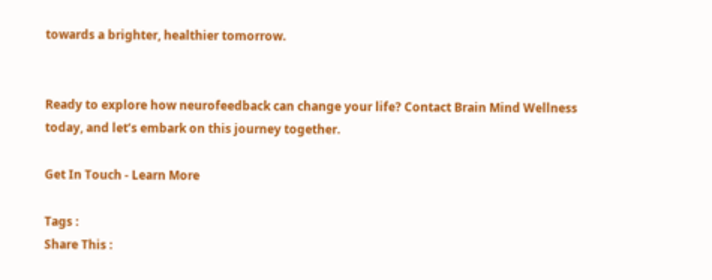towards a brighter, healthier tomorrow.


Ready to explore how neurofeedback can change your life? Contact Brain Mind Wellness today, and let’s embark on this journey together.

Get In Touch - Learn More

Tags :
Share This :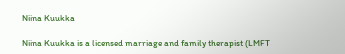Niina Kuukka

Niina Kuukka is a licensed marriage and family therapist (LMFT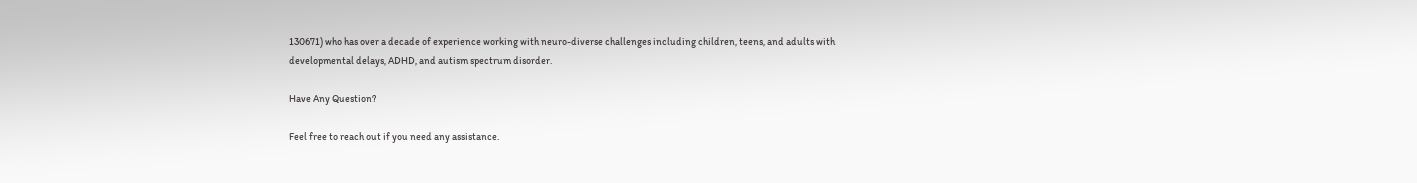130671) who has over a decade of experience working with neuro-diverse challenges including children, teens, and adults with developmental delays, ADHD, and autism spectrum disorder.

Have Any Question?

Feel free to reach out if you need any assistance.